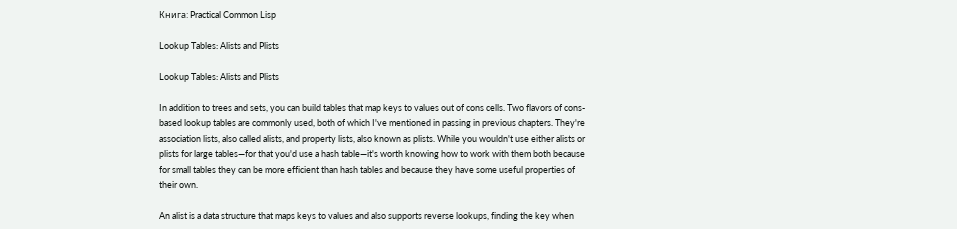Книга: Practical Common Lisp

Lookup Tables: Alists and Plists

Lookup Tables: Alists and Plists

In addition to trees and sets, you can build tables that map keys to values out of cons cells. Two flavors of cons-based lookup tables are commonly used, both of which I've mentioned in passing in previous chapters. They're association lists, also called alists, and property lists, also known as plists. While you wouldn't use either alists or plists for large tables—for that you'd use a hash table—it's worth knowing how to work with them both because for small tables they can be more efficient than hash tables and because they have some useful properties of their own.

An alist is a data structure that maps keys to values and also supports reverse lookups, finding the key when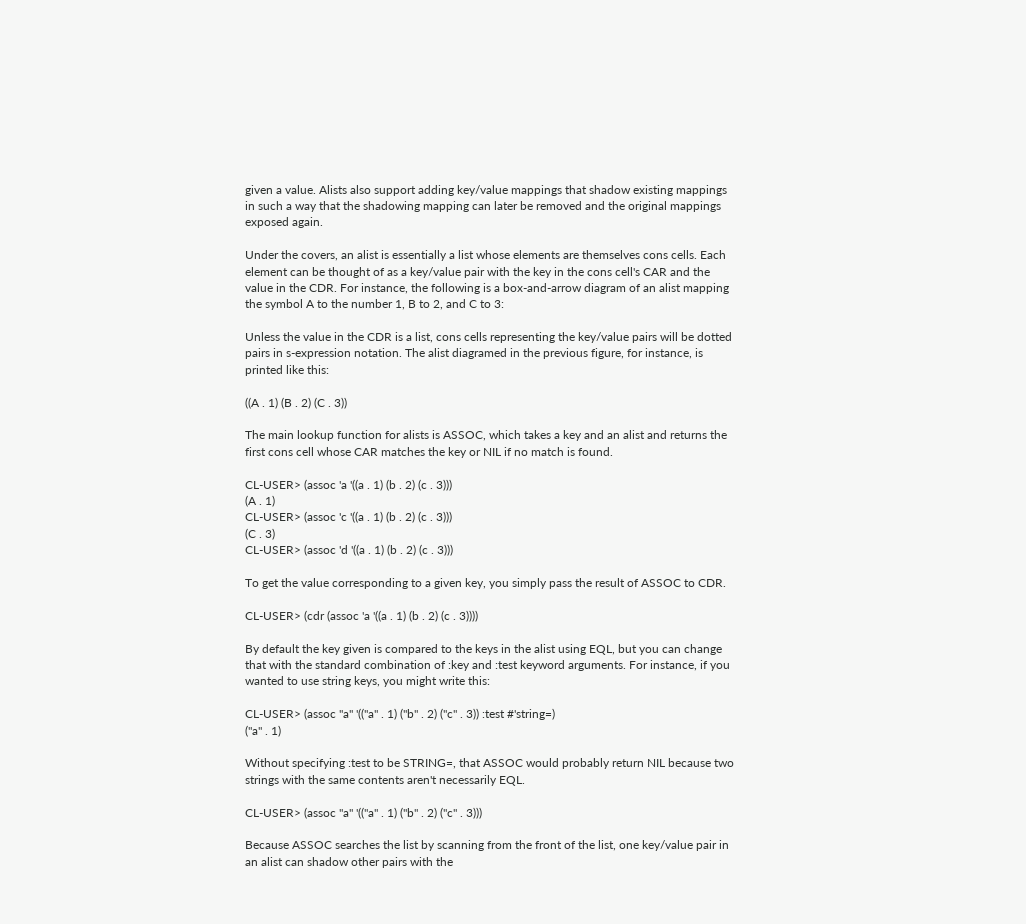given a value. Alists also support adding key/value mappings that shadow existing mappings in such a way that the shadowing mapping can later be removed and the original mappings exposed again.

Under the covers, an alist is essentially a list whose elements are themselves cons cells. Each element can be thought of as a key/value pair with the key in the cons cell's CAR and the value in the CDR. For instance, the following is a box-and-arrow diagram of an alist mapping the symbol A to the number 1, B to 2, and C to 3:

Unless the value in the CDR is a list, cons cells representing the key/value pairs will be dotted pairs in s-expression notation. The alist diagramed in the previous figure, for instance, is printed like this:

((A . 1) (B . 2) (C . 3))

The main lookup function for alists is ASSOC, which takes a key and an alist and returns the first cons cell whose CAR matches the key or NIL if no match is found.

CL-USER> (assoc 'a '((a . 1) (b . 2) (c . 3)))
(A . 1)
CL-USER> (assoc 'c '((a . 1) (b . 2) (c . 3)))
(C . 3)
CL-USER> (assoc 'd '((a . 1) (b . 2) (c . 3)))

To get the value corresponding to a given key, you simply pass the result of ASSOC to CDR.

CL-USER> (cdr (assoc 'a '((a . 1) (b . 2) (c . 3))))

By default the key given is compared to the keys in the alist using EQL, but you can change that with the standard combination of :key and :test keyword arguments. For instance, if you wanted to use string keys, you might write this:

CL-USER> (assoc "a" '(("a" . 1) ("b" . 2) ("c" . 3)) :test #'string=)
("a" . 1)

Without specifying :test to be STRING=, that ASSOC would probably return NIL because two strings with the same contents aren't necessarily EQL.

CL-USER> (assoc "a" '(("a" . 1) ("b" . 2) ("c" . 3)))

Because ASSOC searches the list by scanning from the front of the list, one key/value pair in an alist can shadow other pairs with the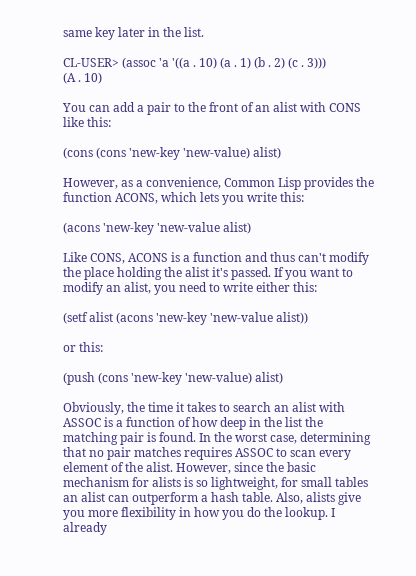same key later in the list.

CL-USER> (assoc 'a '((a . 10) (a . 1) (b . 2) (c . 3)))
(A . 10)

You can add a pair to the front of an alist with CONS like this:

(cons (cons 'new-key 'new-value) alist)

However, as a convenience, Common Lisp provides the function ACONS, which lets you write this:

(acons 'new-key 'new-value alist)

Like CONS, ACONS is a function and thus can't modify the place holding the alist it's passed. If you want to modify an alist, you need to write either this:

(setf alist (acons 'new-key 'new-value alist))

or this:

(push (cons 'new-key 'new-value) alist)

Obviously, the time it takes to search an alist with ASSOC is a function of how deep in the list the matching pair is found. In the worst case, determining that no pair matches requires ASSOC to scan every element of the alist. However, since the basic mechanism for alists is so lightweight, for small tables an alist can outperform a hash table. Also, alists give you more flexibility in how you do the lookup. I already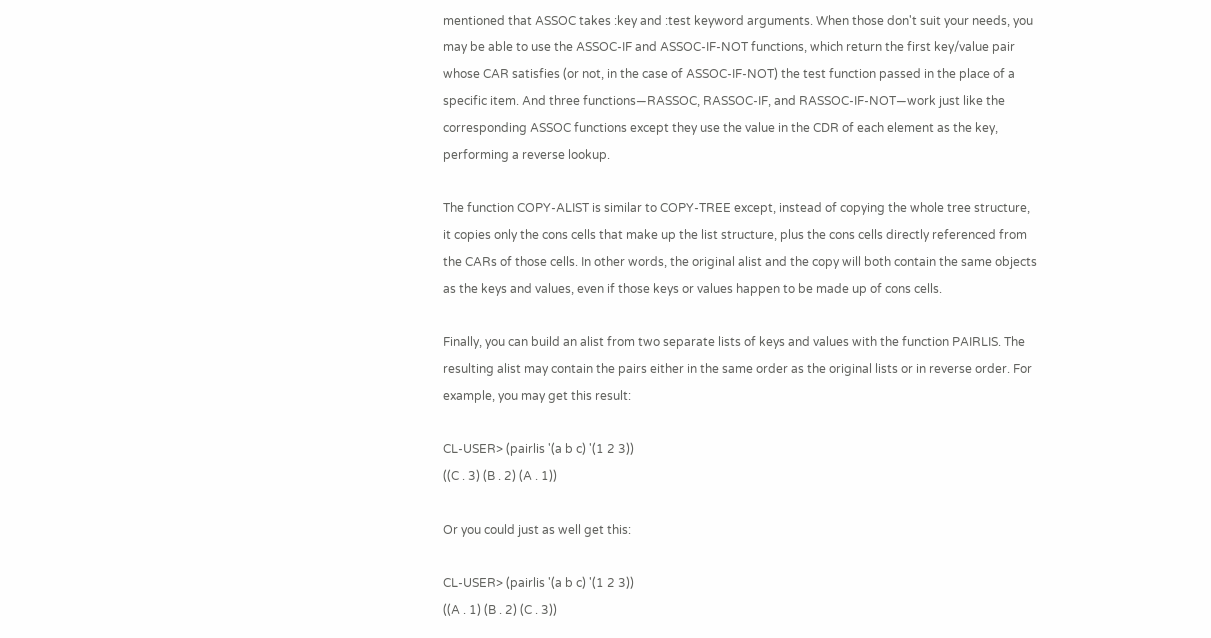mentioned that ASSOC takes :key and :test keyword arguments. When those don't suit your needs, you may be able to use the ASSOC-IF and ASSOC-IF-NOT functions, which return the first key/value pair whose CAR satisfies (or not, in the case of ASSOC-IF-NOT) the test function passed in the place of a specific item. And three functions—RASSOC, RASSOC-IF, and RASSOC-IF-NOT—work just like the corresponding ASSOC functions except they use the value in the CDR of each element as the key, performing a reverse lookup.

The function COPY-ALIST is similar to COPY-TREE except, instead of copying the whole tree structure, it copies only the cons cells that make up the list structure, plus the cons cells directly referenced from the CARs of those cells. In other words, the original alist and the copy will both contain the same objects as the keys and values, even if those keys or values happen to be made up of cons cells.

Finally, you can build an alist from two separate lists of keys and values with the function PAIRLIS. The resulting alist may contain the pairs either in the same order as the original lists or in reverse order. For example, you may get this result:

CL-USER> (pairlis '(a b c) '(1 2 3))
((C . 3) (B . 2) (A . 1))

Or you could just as well get this:

CL-USER> (pairlis '(a b c) '(1 2 3))
((A . 1) (B . 2) (C . 3))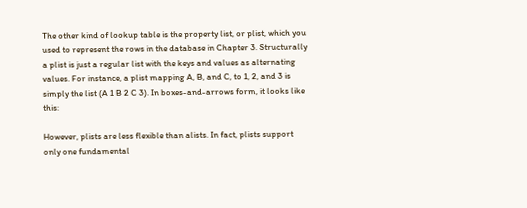The other kind of lookup table is the property list, or plist, which you used to represent the rows in the database in Chapter 3. Structurally a plist is just a regular list with the keys and values as alternating values. For instance, a plist mapping A, B, and C, to 1, 2, and 3 is simply the list (A 1 B 2 C 3). In boxes-and-arrows form, it looks like this:

However, plists are less flexible than alists. In fact, plists support only one fundamental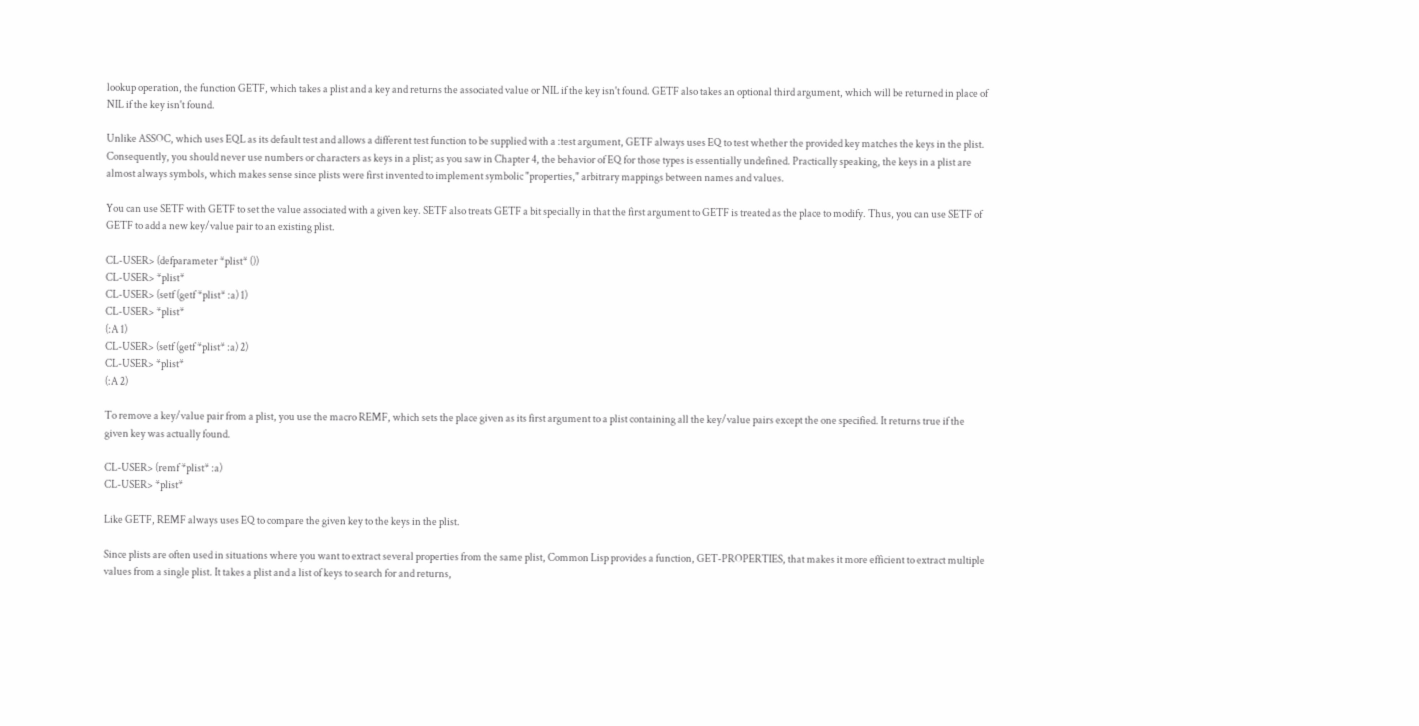lookup operation, the function GETF, which takes a plist and a key and returns the associated value or NIL if the key isn't found. GETF also takes an optional third argument, which will be returned in place of NIL if the key isn't found.

Unlike ASSOC, which uses EQL as its default test and allows a different test function to be supplied with a :test argument, GETF always uses EQ to test whether the provided key matches the keys in the plist. Consequently, you should never use numbers or characters as keys in a plist; as you saw in Chapter 4, the behavior of EQ for those types is essentially undefined. Practically speaking, the keys in a plist are almost always symbols, which makes sense since plists were first invented to implement symbolic "properties," arbitrary mappings between names and values.

You can use SETF with GETF to set the value associated with a given key. SETF also treats GETF a bit specially in that the first argument to GETF is treated as the place to modify. Thus, you can use SETF of GETF to add a new key/value pair to an existing plist.

CL-USER> (defparameter *plist* ())
CL-USER> *plist*
CL-USER> (setf (getf *plist* :a) 1)
CL-USER> *plist*
(:A 1)
CL-USER> (setf (getf *plist* :a) 2)
CL-USER> *plist*
(:A 2)

To remove a key/value pair from a plist, you use the macro REMF, which sets the place given as its first argument to a plist containing all the key/value pairs except the one specified. It returns true if the given key was actually found.

CL-USER> (remf *plist* :a)
CL-USER> *plist*

Like GETF, REMF always uses EQ to compare the given key to the keys in the plist.

Since plists are often used in situations where you want to extract several properties from the same plist, Common Lisp provides a function, GET-PROPERTIES, that makes it more efficient to extract multiple values from a single plist. It takes a plist and a list of keys to search for and returns,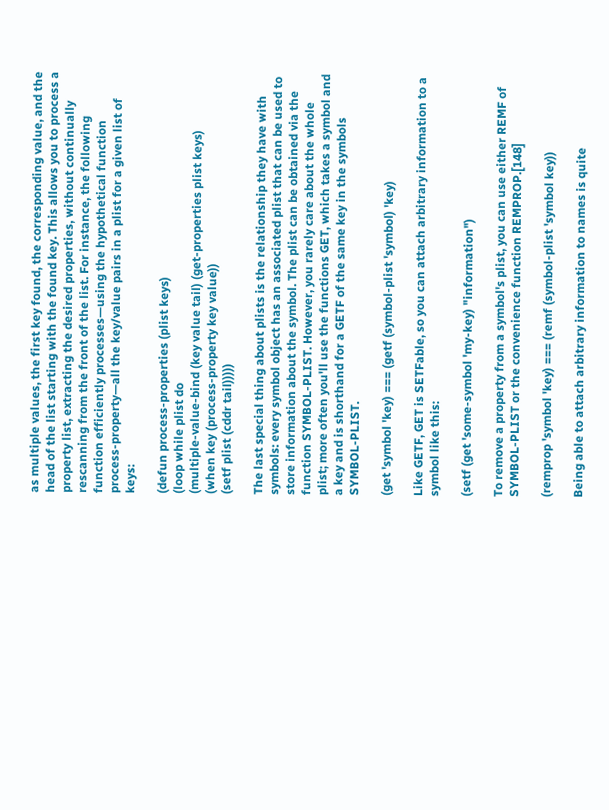as multiple values, the first key found, the corresponding value, and the head of the list starting with the found key. This allows you to process a property list, extracting the desired properties, without continually rescanning from the front of the list. For instance, the following function efficiently processes—using the hypothetical function process-property—all the key/value pairs in a plist for a given list of keys:

(defun process-properties (plist keys)
(loop while plist do
(multiple-value-bind (key value tail) (get-properties plist keys)
(when key (process-property key value))
(setf plist (cddr tail)))))

The last special thing about plists is the relationship they have with symbols: every symbol object has an associated plist that can be used to store information about the symbol. The plist can be obtained via the function SYMBOL-PLIST. However, you rarely care about the whole plist; more often you'll use the functions GET, which takes a symbol and a key and is shorthand for a GETF of the same key in the symbols SYMBOL-PLIST.

(get 'symbol 'key) === (getf (symbol-plist 'symbol) 'key)

Like GETF, GET is SETFable, so you can attach arbitrary information to a symbol like this:

(setf (get 'some-symbol 'my-key) "information")

To remove a property from a symbol's plist, you can use either REMF of SYMBOL-PLIST or the convenience function REMPROP.[148]

(remprop 'symbol 'key) === (remf (symbol-plist 'symbol key))

Being able to attach arbitrary information to names is quite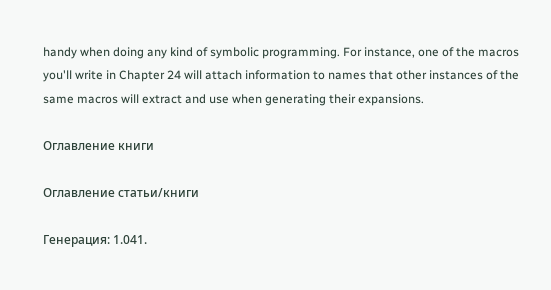handy when doing any kind of symbolic programming. For instance, one of the macros you'll write in Chapter 24 will attach information to names that other instances of the same macros will extract and use when generating their expansions.

Оглавление книги

Оглавление статьи/книги

Генерация: 1.041.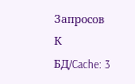Запросов К БД/Cache: 3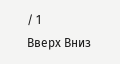/ 1
Вверх Вниз